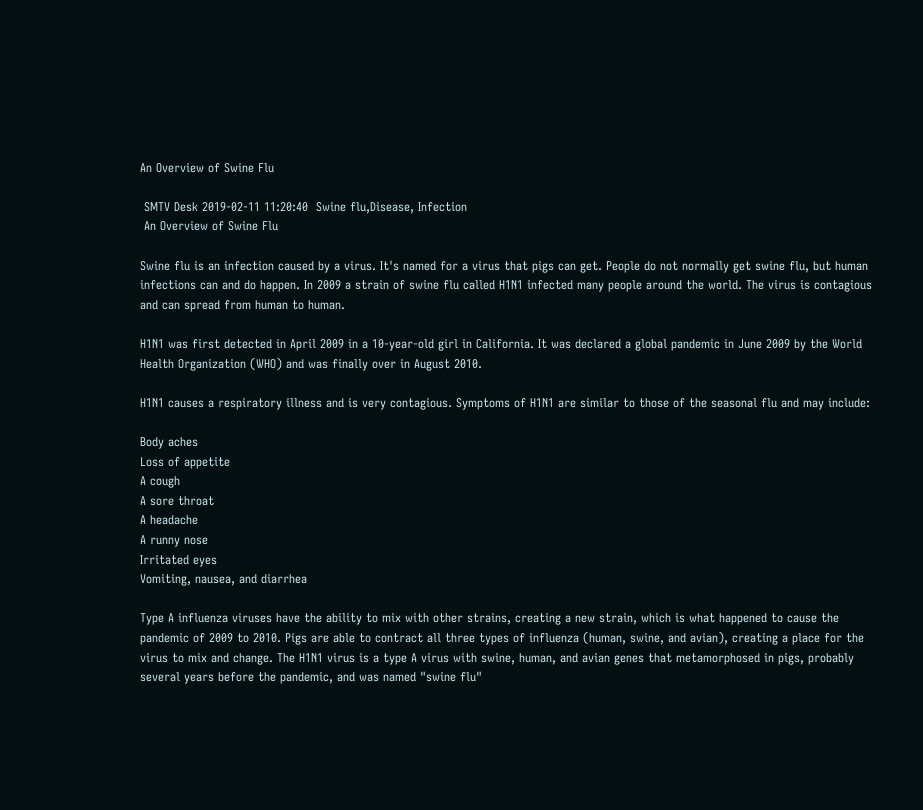An Overview of Swine Flu

 SMTV Desk 2019-02-11 11:20:40  Swine flu,Disease, Infection
 An Overview of Swine Flu

Swine flu is an infection caused by a virus. It's named for a virus that pigs can get. People do not normally get swine flu, but human infections can and do happen. In 2009 a strain of swine flu called H1N1 infected many people around the world. The virus is contagious and can spread from human to human.

H1N1 was first detected in April 2009 in a 10-year-old girl in California. It was declared a global pandemic in June 2009 by the World Health Organization (WHO) and was finally over in August 2010.

H1N1 causes a respiratory illness and is very contagious. Symptoms of H1N1 are similar to those of the seasonal flu and may include:

Body aches
Loss of appetite
A cough
A sore throat
A headache
A runny nose
Irritated eyes
Vomiting, nausea, and diarrhea

Type A influenza viruses have the ability to mix with other strains, creating a new strain, which is what happened to cause the pandemic of 2009 to 2010. Pigs are able to contract all three types of influenza (human, swine, and avian), creating a place for the virus to mix and change. The H1N1 virus is a type A virus with swine, human, and avian genes that metamorphosed in pigs, probably several years before the pandemic, and was named "swine flu"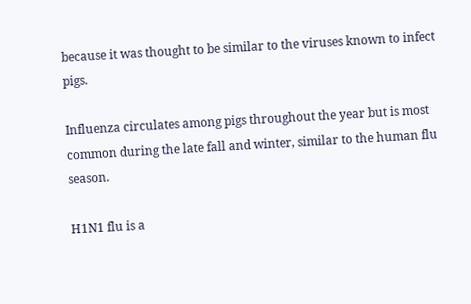because it was thought to be similar to the viruses known to infect pigs.

Influenza circulates among pigs throughout the year but is most common during the late fall and winter, similar to the human flu season.

H1N1 flu is a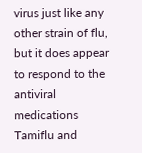virus just like any other strain of flu, but it does appear to respond to the antiviral medications Tamiflu and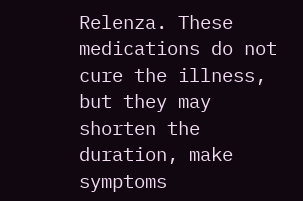Relenza. These medications do not cure the illness, but they may shorten the duration, make symptoms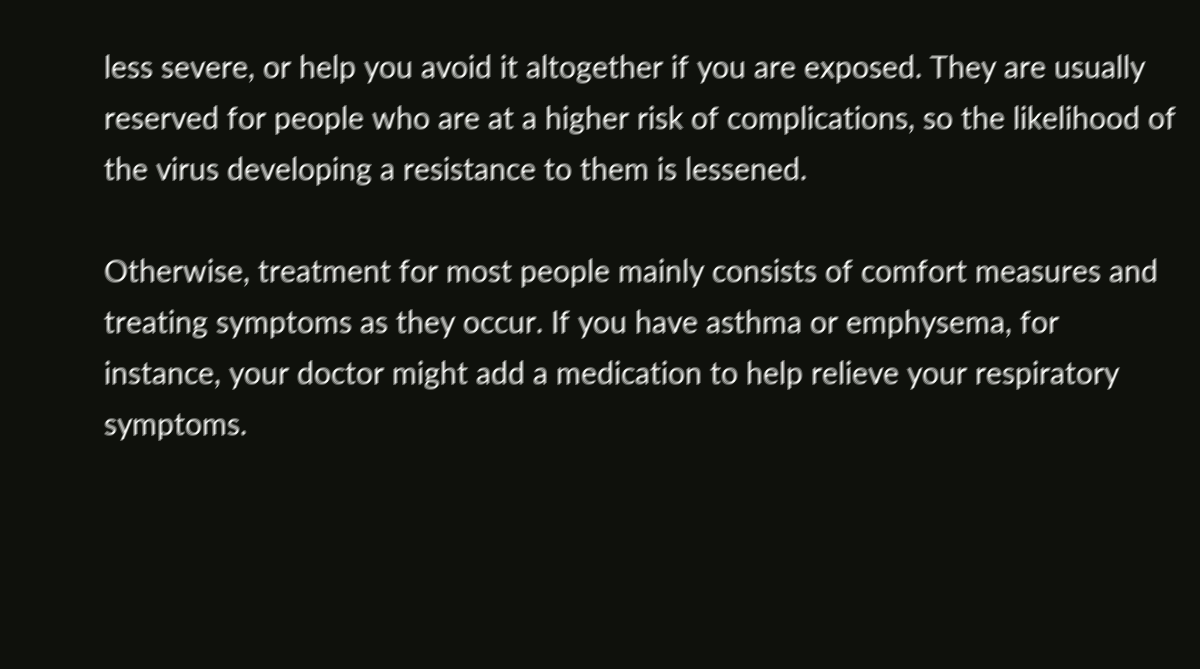less severe, or help you avoid it altogether if you are exposed. They are usually reserved for people who are at a higher risk of complications, so the likelihood of the virus developing a resistance to them is lessened.

Otherwise, treatment for most people mainly consists of comfort measures and treating symptoms as they occur. If you have asthma or emphysema, for instance, your doctor might add a medication to help relieve your respiratory symptoms.